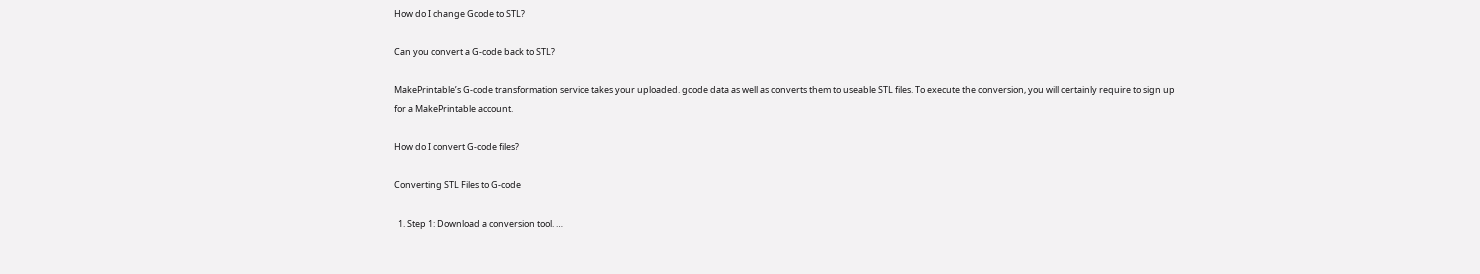How do I change Gcode to STL?

Can you convert a G-code back to STL?

MakePrintable’s G-code transformation service takes your uploaded. gcode data as well as converts them to useable STL files. To execute the conversion, you will certainly require to sign up for a MakePrintable account.

How do I convert G-code files?

Converting STL Files to G-code

  1. Step 1: Download a conversion tool. …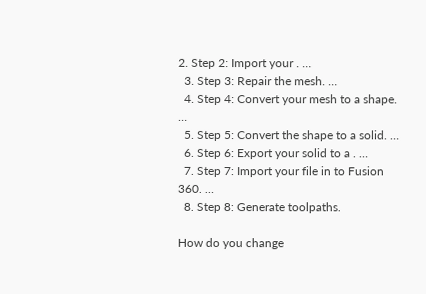2. Step 2: Import your . …
  3. Step 3: Repair the mesh. …
  4. Step 4: Convert your mesh to a shape. …
  5. Step 5: Convert the shape to a solid. …
  6. Step 6: Export your solid to a . …
  7. Step 7: Import your file in to Fusion 360. …
  8. Step 8: Generate toolpaths.

How do you change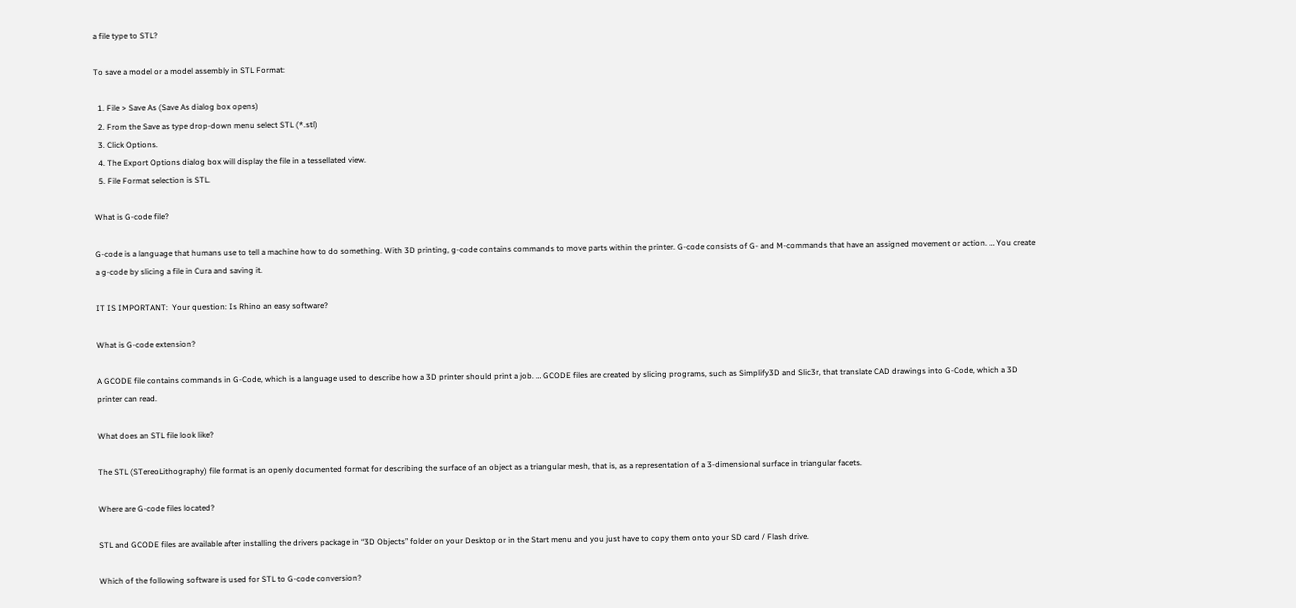a file type to STL?

To save a model or a model assembly in STL Format:

  1. File > Save As (Save As dialog box opens)
  2. From the Save as type drop-down menu select STL (*.stl)
  3. Click Options.
  4. The Export Options dialog box will display the file in a tessellated view.
  5. File Format selection is STL.

What is G-code file?

G-code is a language that humans use to tell a machine how to do something. With 3D printing, g-code contains commands to move parts within the printer. G-code consists of G- and M-commands that have an assigned movement or action. … You create a g-code by slicing a file in Cura and saving it.

IT IS IMPORTANT:  Your question: Is Rhino an easy software?

What is G-code extension?

A GCODE file contains commands in G-Code, which is a language used to describe how a 3D printer should print a job. … GCODE files are created by slicing programs, such as Simplify3D and Slic3r, that translate CAD drawings into G-Code, which a 3D printer can read.

What does an STL file look like?

The STL (STereoLithography) file format is an openly documented format for describing the surface of an object as a triangular mesh, that is, as a representation of a 3-dimensional surface in triangular facets.

Where are G-code files located?

STL and GCODE files are available after installing the drivers package in “3D Objects” folder on your Desktop or in the Start menu and you just have to copy them onto your SD card / Flash drive.

Which of the following software is used for STL to G-code conversion?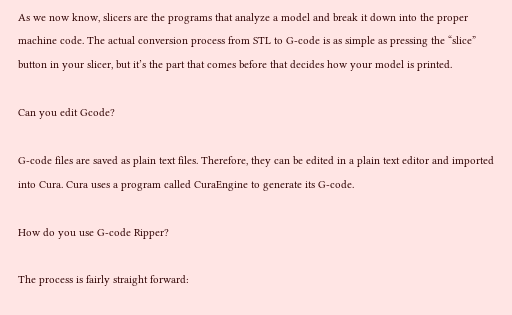As we now know, slicers are the programs that analyze a model and break it down into the proper machine code. The actual conversion process from STL to G-code is as simple as pressing the “slice” button in your slicer, but it’s the part that comes before that decides how your model is printed.

Can you edit Gcode?

G-code files are saved as plain text files. Therefore, they can be edited in a plain text editor and imported into Cura. Cura uses a program called CuraEngine to generate its G-code.

How do you use G-code Ripper?

The process is fairly straight forward: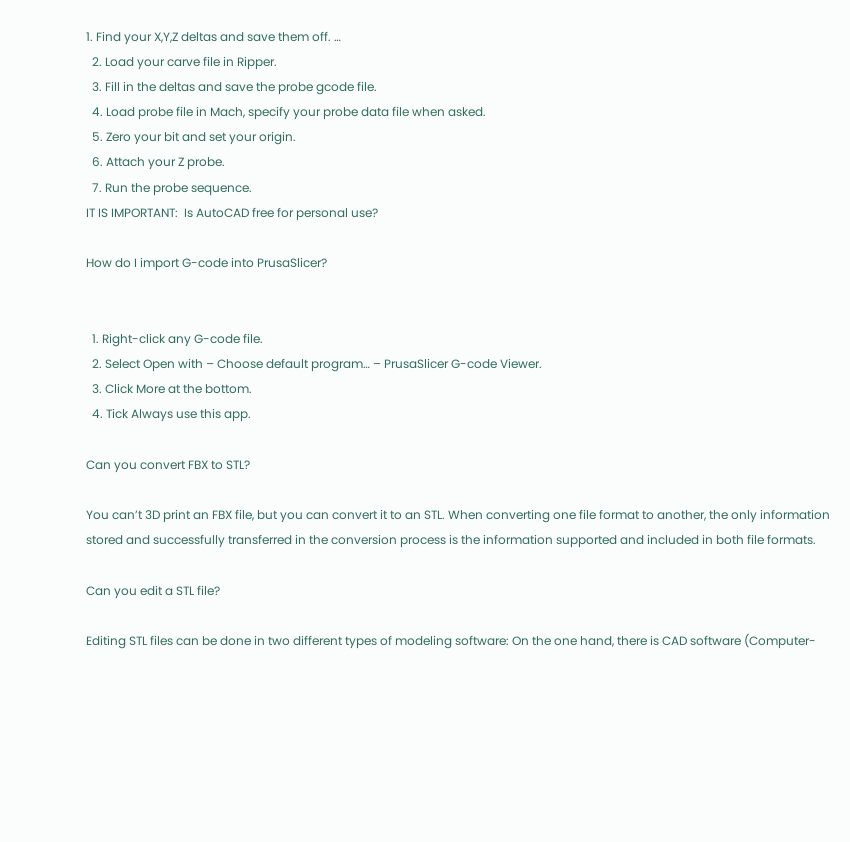1. Find your X,Y,Z deltas and save them off. …
  2. Load your carve file in Ripper.
  3. Fill in the deltas and save the probe gcode file.
  4. Load probe file in Mach, specify your probe data file when asked.
  5. Zero your bit and set your origin.
  6. Attach your Z probe.
  7. Run the probe sequence.
IT IS IMPORTANT:  Is AutoCAD free for personal use?

How do I import G-code into PrusaSlicer?


  1. Right-click any G-code file.
  2. Select Open with – Choose default program… – PrusaSlicer G-code Viewer.
  3. Click More at the bottom.
  4. Tick Always use this app.

Can you convert FBX to STL?

You can’t 3D print an FBX file, but you can convert it to an STL. When converting one file format to another, the only information stored and successfully transferred in the conversion process is the information supported and included in both file formats.

Can you edit a STL file?

Editing STL files can be done in two different types of modeling software: On the one hand, there is CAD software (Computer-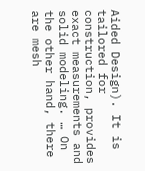Aided Design). It is tailored for construction, provides exact measurements and solid modeling. … On the other hand, there are mesh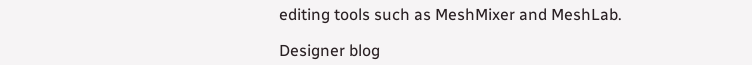editing tools such as MeshMixer and MeshLab.

Designer blog